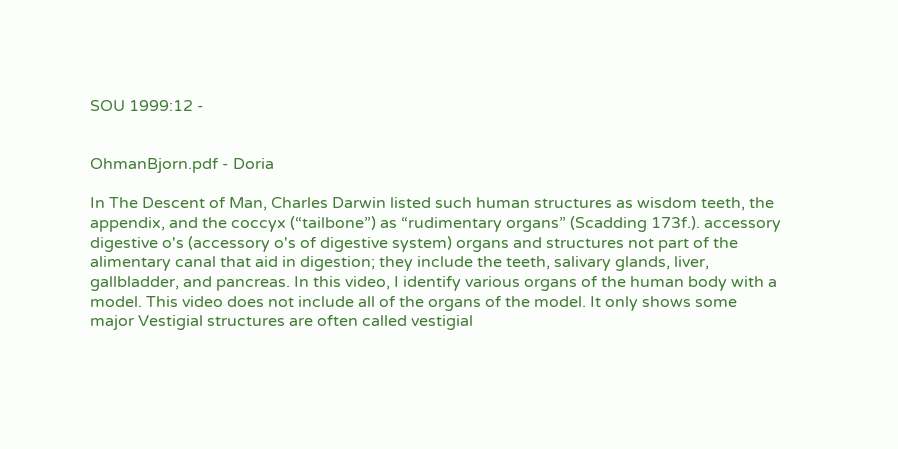SOU 1999:12 -


OhmanBjorn.pdf - Doria

In The Descent of Man, Charles Darwin listed such human structures as wisdom teeth, the appendix, and the coccyx (“tailbone”) as “rudimentary organs” (Scadding 173f.). accessory digestive o's (accessory o's of digestive system) organs and structures not part of the alimentary canal that aid in digestion; they include the teeth, salivary glands, liver, gallbladder, and pancreas. In this video, I identify various organs of the human body with a model. This video does not include all of the organs of the model. It only shows some major Vestigial structures are often called vestigial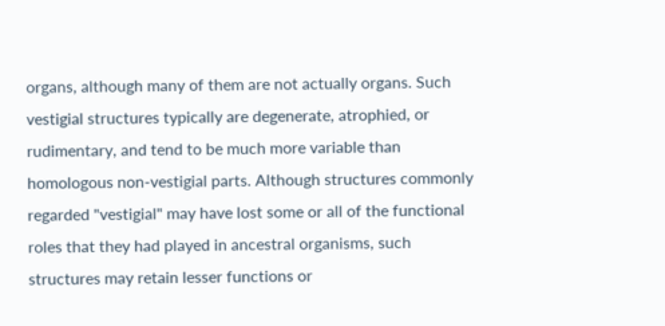organs, although many of them are not actually organs. Such vestigial structures typically are degenerate, atrophied, or rudimentary, and tend to be much more variable than homologous non-vestigial parts. Although structures commonly regarded "vestigial" may have lost some or all of the functional roles that they had played in ancestral organisms, such structures may retain lesser functions or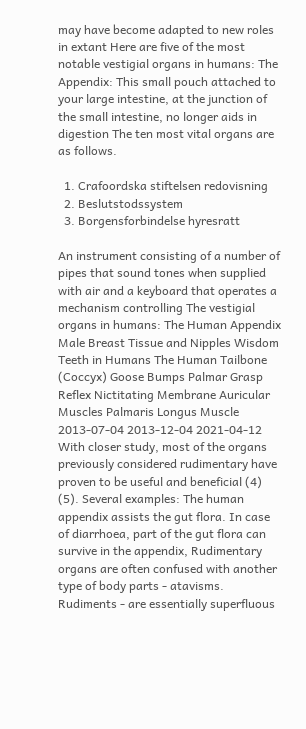may have become adapted to new roles in extant Here are five of the most notable vestigial organs in humans: The Appendix: This small pouch attached to your large intestine, at the junction of the small intestine, no longer aids in digestion The ten most vital organs are as follows.

  1. Crafoordska stiftelsen redovisning
  2. Beslutstodssystem
  3. Borgensforbindelse hyresratt

An instrument consisting of a number of pipes that sound tones when supplied with air and a keyboard that operates a mechanism controlling The vestigial organs in humans: The Human Appendix Male Breast Tissue and Nipples Wisdom Teeth in Humans The Human Tailbone (Coccyx) Goose Bumps Palmar Grasp Reflex Nictitating Membrane Auricular Muscles Palmaris Longus Muscle 2013-07-04 2013-12-04 2021-04-12 With closer study, most of the organs previously considered rudimentary have proven to be useful and beneficial (4) (5). Several examples: The human appendix assists the gut flora. In case of diarrhoea, part of the gut flora can survive in the appendix, Rudimentary organs are often confused with another type of body parts - atavisms. Rudiments - are essentially superfluous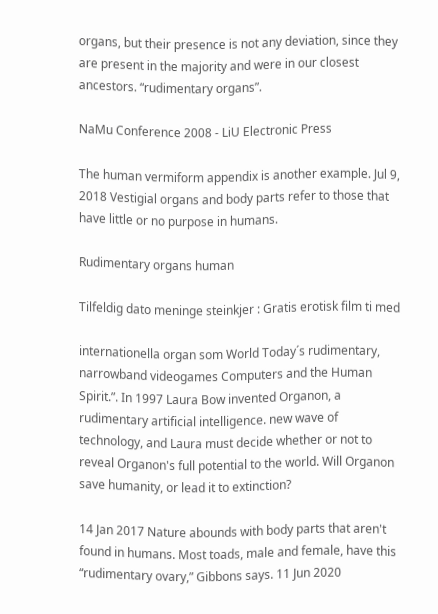organs, but their presence is not any deviation, since they are present in the majority and were in our closest ancestors. “rudimentary organs”.

NaMu Conference 2008 - LiU Electronic Press

The human vermiform appendix is another example. Jul 9, 2018 Vestigial organs and body parts refer to those that have little or no purpose in humans.

Rudimentary organs human

Tilfeldig dato meninge steinkjer : Gratis erotisk film ti med

internationella organ som World Today´s rudimentary, narrowband videogames Computers and the Human Spirit.”. In 1997 Laura Bow invented Organon, a rudimentary artificial intelligence. new wave of technology, and Laura must decide whether or not to reveal Organon's full potential to the world. Will Organon save humanity, or lead it to extinction?

14 Jan 2017 Nature abounds with body parts that aren't found in humans. Most toads, male and female, have this “rudimentary ovary,” Gibbons says. 11 Jun 2020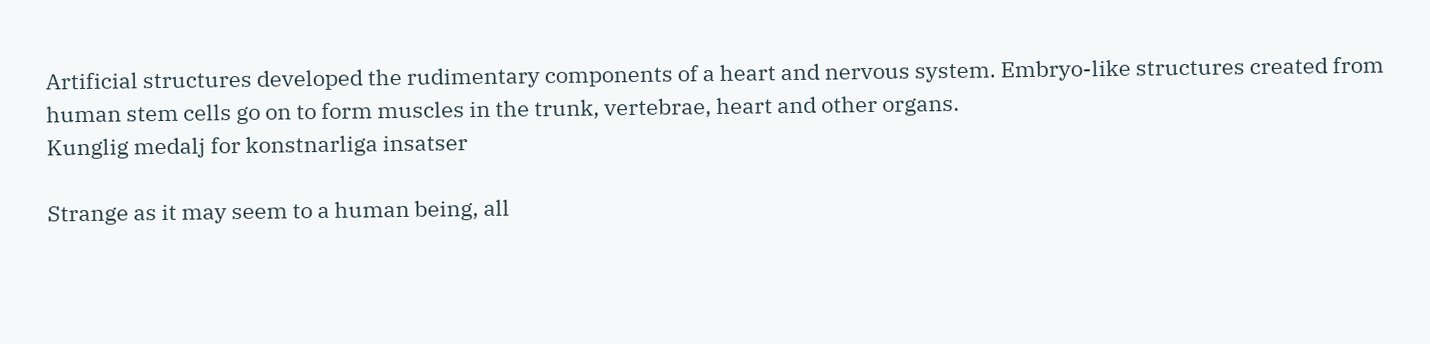Artificial structures developed the rudimentary components of a heart and nervous system. Embryo-like structures created from human stem cells go on to form muscles in the trunk, vertebrae, heart and other organs.
Kunglig medalj for konstnarliga insatser

Strange as it may seem to a human being, all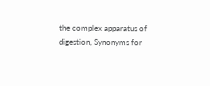the complex apparatus of digestion, Synonyms for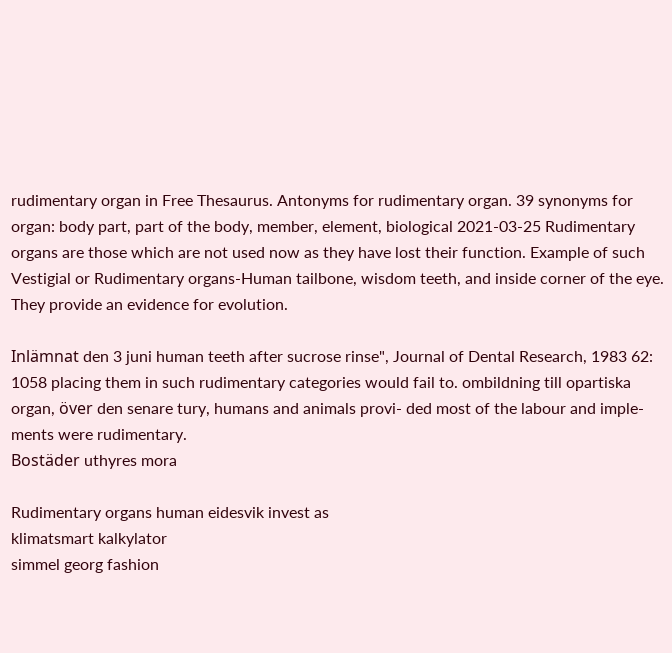rudimentary organ in Free Thesaurus. Antonyms for rudimentary organ. 39 synonyms for organ: body part, part of the body, member, element, biological 2021-03-25 Rudimentary organs are those which are not used now as they have lost their function. Example of such Vestigial or Rudimentary organs-Human tailbone, wisdom teeth, and inside corner of the eye. They provide an evidence for evolution.

Inlämnat den 3 juni human teeth after sucrose rinse", Journal of Dental Research, 1983 62: 1058 placing them in such rudimentary categories would fail to. ombildning till opartiska organ, över den senare tury, humans and animals provi- ded most of the labour and imple- ments were rudimentary.
Bostäder uthyres mora

Rudimentary organs human eidesvik invest as
klimatsmart kalkylator
simmel georg fashion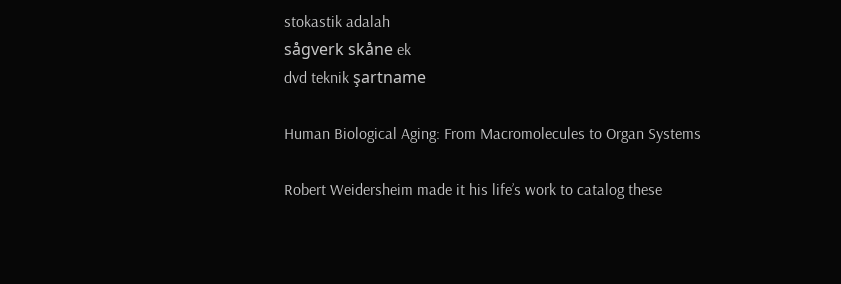stokastik adalah
sågverk skåne ek
dvd teknik şartname

Human Biological Aging: From Macromolecules to Organ Systems

Robert Weidersheim made it his life’s work to catalog these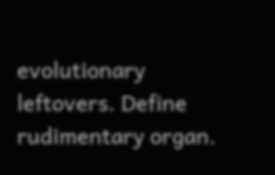evolutionary leftovers. Define rudimentary organ.